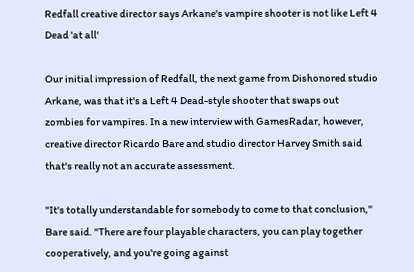Redfall creative director says Arkane's vampire shooter is not like Left 4 Dead 'at all'

Our initial impression of Redfall, the next game from Dishonored studio Arkane, was that it's a Left 4 Dead-style shooter that swaps out zombies for vampires. In a new interview with GamesRadar, however, creative director Ricardo Bare and studio director Harvey Smith said that's really not an accurate assessment.

"It's totally understandable for somebody to come to that conclusion," Bare said. "There are four playable characters, you can play together cooperatively, and you're going against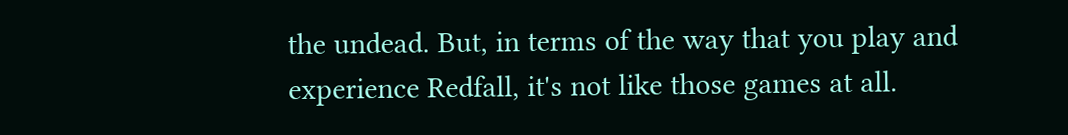the undead. But, in terms of the way that you play and experience Redfall, it's not like those games at all.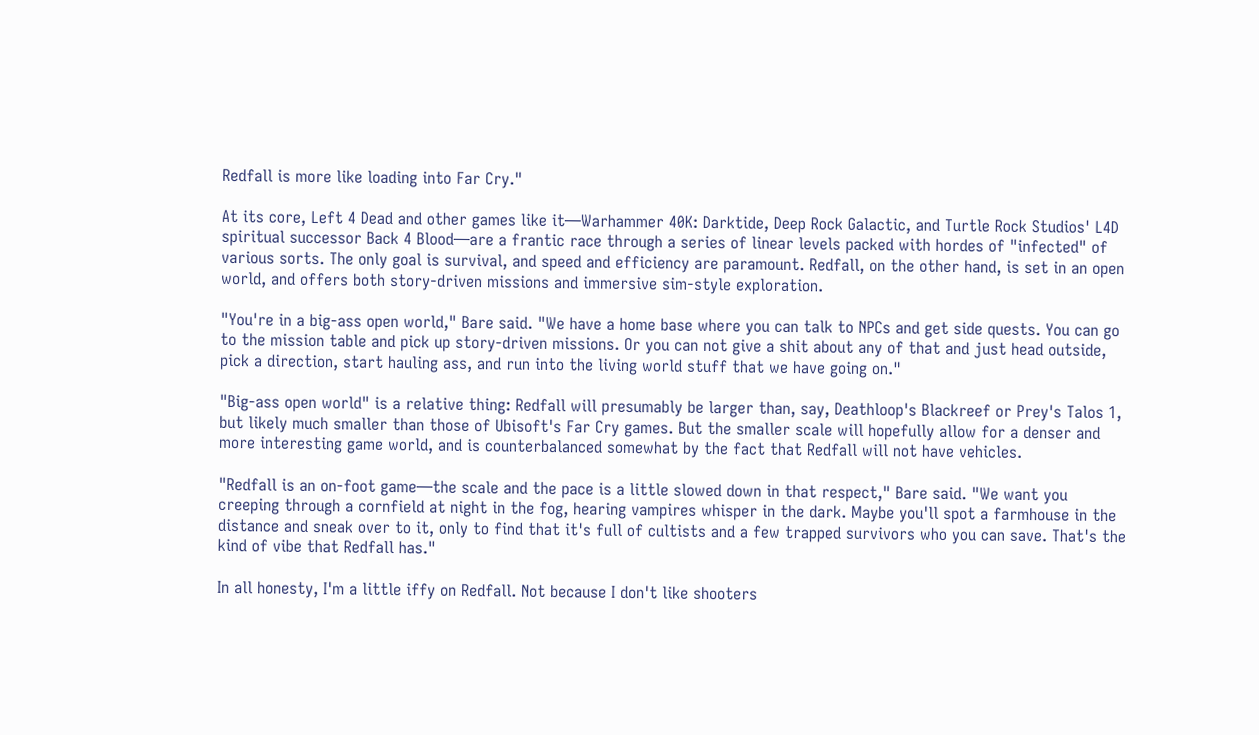Redfall is more like loading into Far Cry."

At its core, Left 4 Dead and other games like it—Warhammer 40K: Darktide, Deep Rock Galactic, and Turtle Rock Studios' L4D spiritual successor Back 4 Blood—are a frantic race through a series of linear levels packed with hordes of "infected" of various sorts. The only goal is survival, and speed and efficiency are paramount. Redfall, on the other hand, is set in an open world, and offers both story-driven missions and immersive sim-style exploration.

"You're in a big-ass open world," Bare said. "We have a home base where you can talk to NPCs and get side quests. You can go to the mission table and pick up story-driven missions. Or you can not give a shit about any of that and just head outside, pick a direction, start hauling ass, and run into the living world stuff that we have going on."

"Big-ass open world" is a relative thing: Redfall will presumably be larger than, say, Deathloop's Blackreef or Prey's Talos 1, but likely much smaller than those of Ubisoft's Far Cry games. But the smaller scale will hopefully allow for a denser and more interesting game world, and is counterbalanced somewhat by the fact that Redfall will not have vehicles.

"Redfall is an on-foot game—the scale and the pace is a little slowed down in that respect," Bare said. "We want you creeping through a cornfield at night in the fog, hearing vampires whisper in the dark. Maybe you'll spot a farmhouse in the distance and sneak over to it, only to find that it's full of cultists and a few trapped survivors who you can save. That's the kind of vibe that Redfall has."

In all honesty, I'm a little iffy on Redfall. Not because I don't like shooters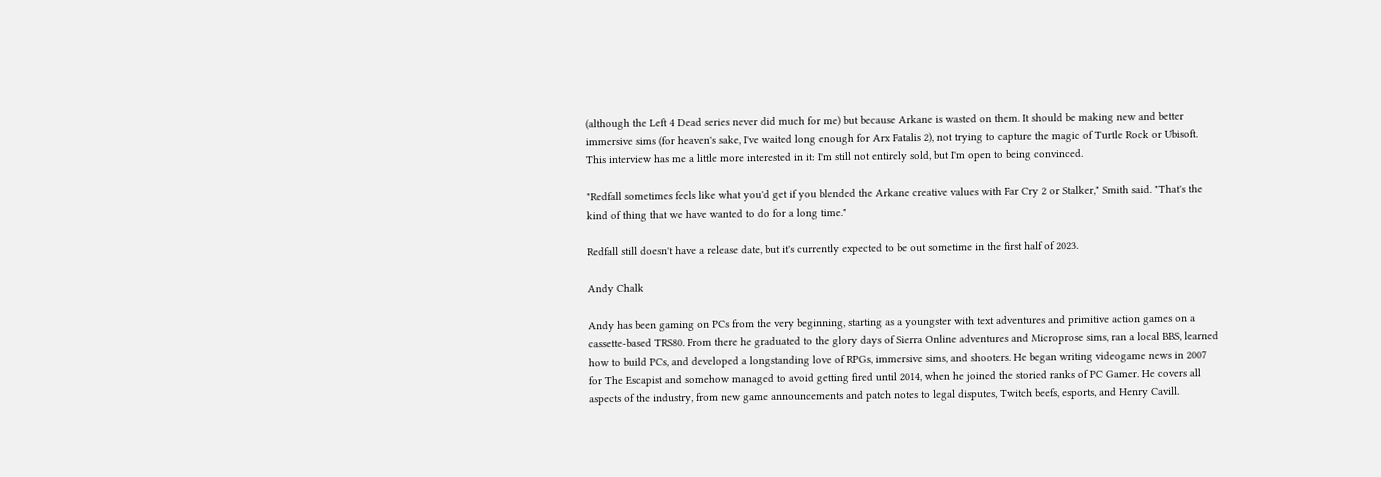(although the Left 4 Dead series never did much for me) but because Arkane is wasted on them. It should be making new and better immersive sims (for heaven's sake, I've waited long enough for Arx Fatalis 2), not trying to capture the magic of Turtle Rock or Ubisoft. This interview has me a little more interested in it: I'm still not entirely sold, but I'm open to being convinced.

"Redfall sometimes feels like what you'd get if you blended the Arkane creative values with Far Cry 2 or Stalker," Smith said. "That's the kind of thing that we have wanted to do for a long time."

Redfall still doesn't have a release date, but it's currently expected to be out sometime in the first half of 2023.

Andy Chalk

Andy has been gaming on PCs from the very beginning, starting as a youngster with text adventures and primitive action games on a cassette-based TRS80. From there he graduated to the glory days of Sierra Online adventures and Microprose sims, ran a local BBS, learned how to build PCs, and developed a longstanding love of RPGs, immersive sims, and shooters. He began writing videogame news in 2007 for The Escapist and somehow managed to avoid getting fired until 2014, when he joined the storied ranks of PC Gamer. He covers all aspects of the industry, from new game announcements and patch notes to legal disputes, Twitch beefs, esports, and Henry Cavill.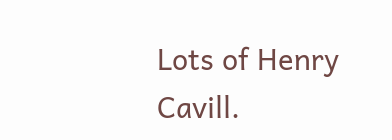Lots of Henry Cavill.